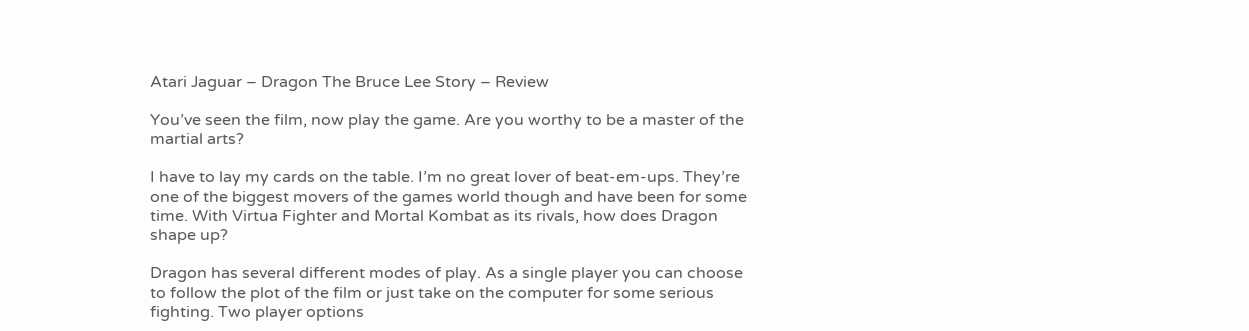Atari Jaguar – Dragon The Bruce Lee Story – Review

You’ve seen the film, now play the game. Are you worthy to be a master of the martial arts?

I have to lay my cards on the table. I’m no great lover of beat-em-ups. They’re one of the biggest movers of the games world though and have been for some time. With Virtua Fighter and Mortal Kombat as its rivals, how does Dragon shape up?

Dragon has several different modes of play. As a single player you can choose to follow the plot of the film or just take on the computer for some serious fighting. Two player options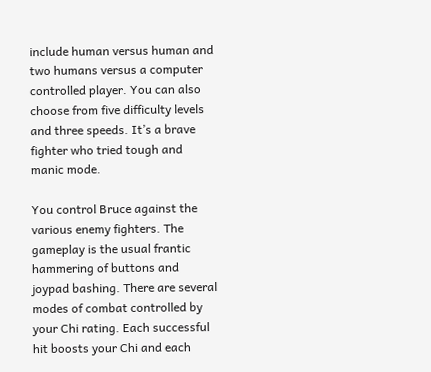include human versus human and two humans versus a computer controlled player. You can also choose from five difficulty levels and three speeds. It’s a brave fighter who tried tough and manic mode.

You control Bruce against the various enemy fighters. The gameplay is the usual frantic hammering of buttons and joypad bashing. There are several modes of combat controlled by your Chi rating. Each successful hit boosts your Chi and each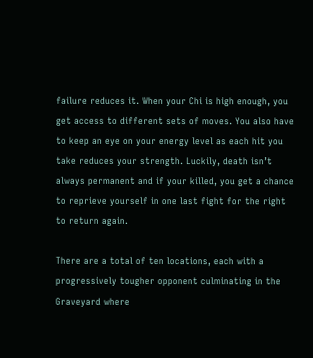failure reduces it. When your Chi is high enough, you get access to different sets of moves. You also have to keep an eye on your energy level as each hit you take reduces your strength. Luckily, death isn’t always permanent and if your killed, you get a chance to reprieve yourself in one last fight for the right to return again.

There are a total of ten locations, each with a progressively tougher opponent culminating in the Graveyard where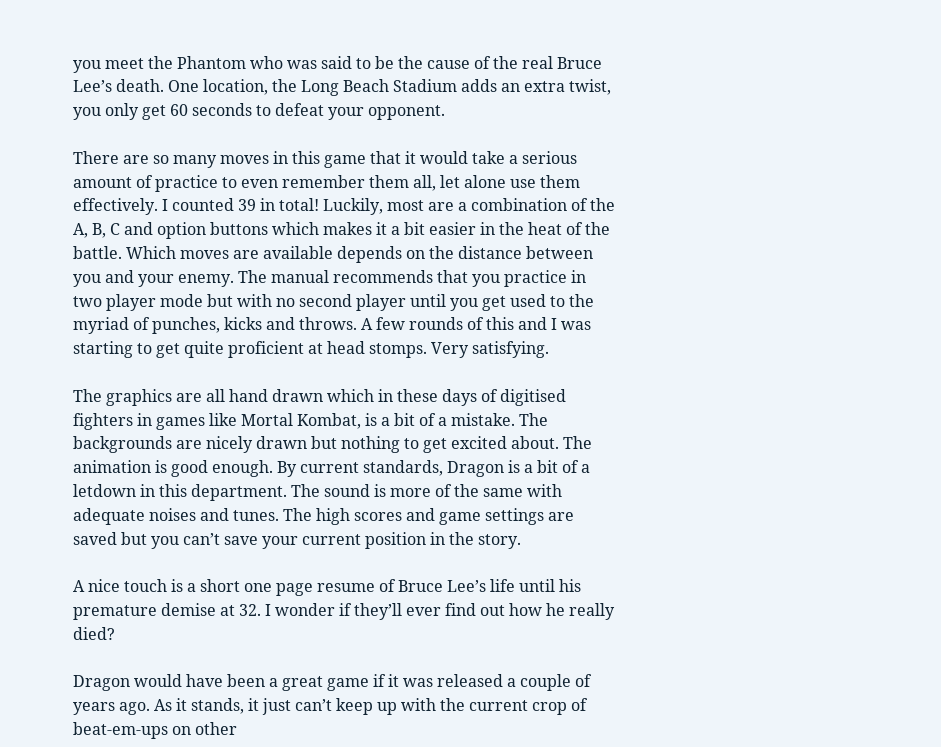you meet the Phantom who was said to be the cause of the real Bruce Lee’s death. One location, the Long Beach Stadium adds an extra twist, you only get 60 seconds to defeat your opponent.

There are so many moves in this game that it would take a serious amount of practice to even remember them all, let alone use them effectively. I counted 39 in total! Luckily, most are a combination of the A, B, C and option buttons which makes it a bit easier in the heat of the battle. Which moves are available depends on the distance between you and your enemy. The manual recommends that you practice in two player mode but with no second player until you get used to the myriad of punches, kicks and throws. A few rounds of this and I was starting to get quite proficient at head stomps. Very satisfying.

The graphics are all hand drawn which in these days of digitised fighters in games like Mortal Kombat, is a bit of a mistake. The backgrounds are nicely drawn but nothing to get excited about. The animation is good enough. By current standards, Dragon is a bit of a letdown in this department. The sound is more of the same with adequate noises and tunes. The high scores and game settings are saved but you can’t save your current position in the story.

A nice touch is a short one page resume of Bruce Lee’s life until his premature demise at 32. I wonder if they’ll ever find out how he really died?

Dragon would have been a great game if it was released a couple of years ago. As it stands, it just can’t keep up with the current crop of beat-em-ups on other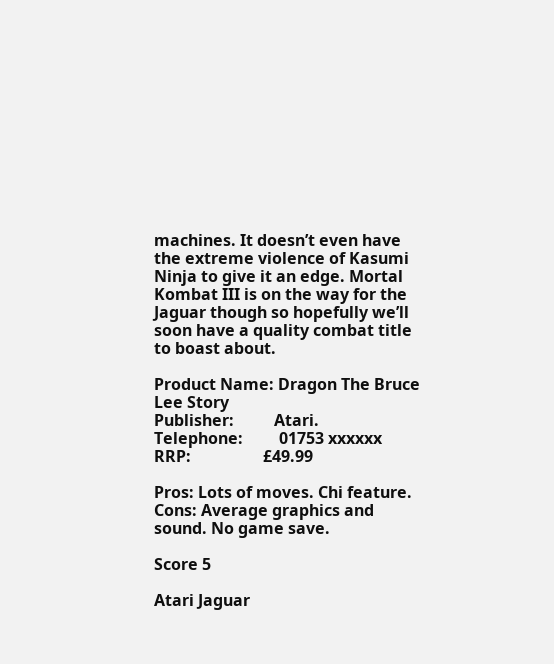machines. It doesn’t even have the extreme violence of Kasumi Ninja to give it an edge. Mortal Kombat III is on the way for the Jaguar though so hopefully we’ll soon have a quality combat title to boast about.

Product Name: Dragon The Bruce Lee Story
Publisher:          Atari.
Telephone:         01753 xxxxxx
RRP:                  £49.99

Pros: Lots of moves. Chi feature.
Cons: Average graphics and sound. No game save.

Score 5

Atari Jaguar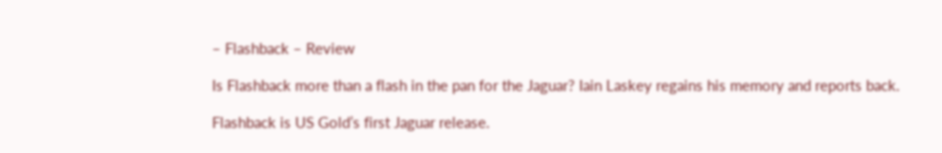– Flashback – Review

Is Flashback more than a flash in the pan for the Jaguar? Iain Laskey regains his memory and reports back.

Flashback is US Gold’s first Jaguar release.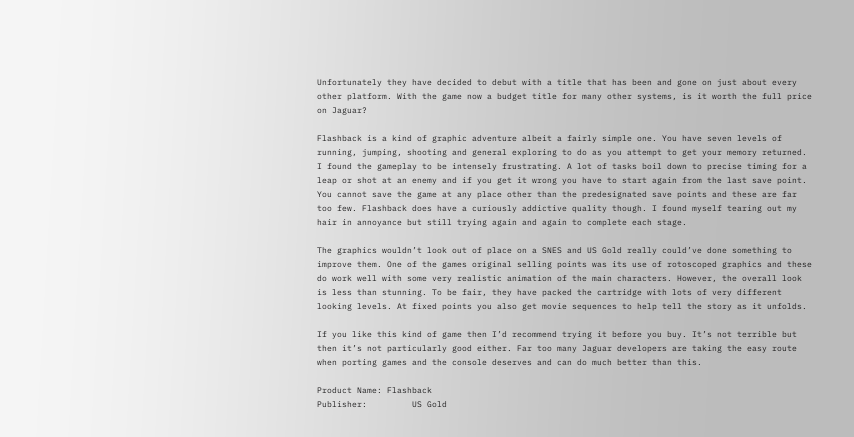Unfortunately they have decided to debut with a title that has been and gone on just about every other platform. With the game now a budget title for many other systems, is it worth the full price on Jaguar?

Flashback is a kind of graphic adventure albeit a fairly simple one. You have seven levels of running, jumping, shooting and general exploring to do as you attempt to get your memory returned. I found the gameplay to be intensely frustrating. A lot of tasks boil down to precise timing for a leap or shot at an enemy and if you get it wrong you have to start again from the last save point. You cannot save the game at any place other than the predesignated save points and these are far too few. Flashback does have a curiously addictive quality though. I found myself tearing out my hair in annoyance but still trying again and again to complete each stage.

The graphics wouldn’t look out of place on a SNES and US Gold really could’ve done something to improve them. One of the games original selling points was its use of rotoscoped graphics and these do work well with some very realistic animation of the main characters. However, the overall look is less than stunning. To be fair, they have packed the cartridge with lots of very different looking levels. At fixed points you also get movie sequences to help tell the story as it unfolds.

If you like this kind of game then I’d recommend trying it before you buy. It’s not terrible but then it’s not particularly good either. Far too many Jaguar developers are taking the easy route when porting games and the console deserves and can do much better than this.

Product Name: Flashback
Publisher:         US Gold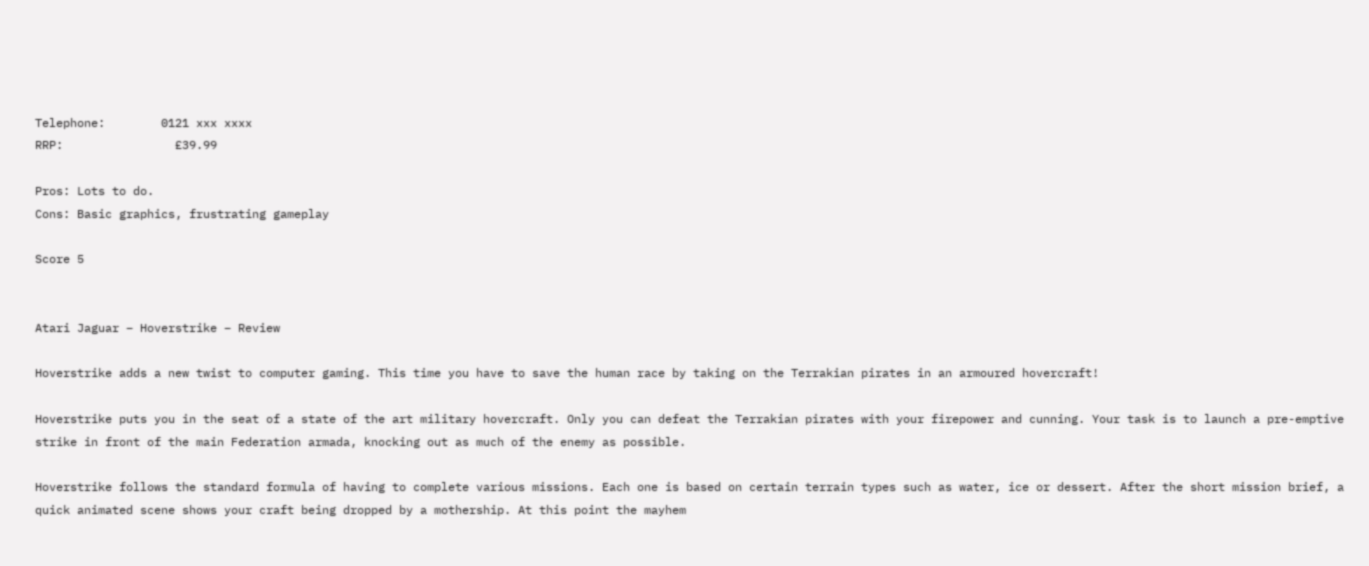Telephone:        0121 xxx xxxx
RRP:                £39.99

Pros: Lots to do.
Cons: Basic graphics, frustrating gameplay

Score 5


Atari Jaguar – Hoverstrike – Review

Hoverstrike adds a new twist to computer gaming. This time you have to save the human race by taking on the Terrakian pirates in an armoured hovercraft!

Hoverstrike puts you in the seat of a state of the art military hovercraft. Only you can defeat the Terrakian pirates with your firepower and cunning. Your task is to launch a pre-emptive strike in front of the main Federation armada, knocking out as much of the enemy as possible.

Hoverstrike follows the standard formula of having to complete various missions. Each one is based on certain terrain types such as water, ice or dessert. After the short mission brief, a quick animated scene shows your craft being dropped by a mothership. At this point the mayhem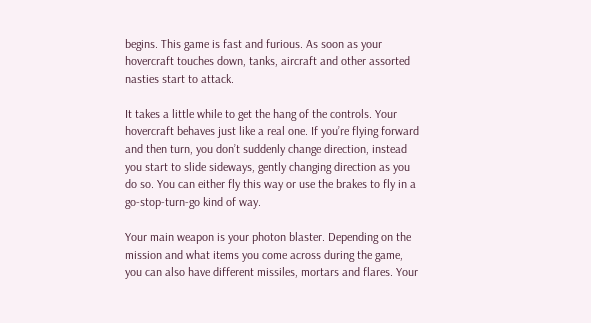begins. This game is fast and furious. As soon as your hovercraft touches down, tanks, aircraft and other assorted  nasties start to attack.

It takes a little while to get the hang of the controls. Your hovercraft behaves just like a real one. If you’re flying forward and then turn, you don’t suddenly change direction, instead you start to slide sideways, gently changing direction as you do so. You can either fly this way or use the brakes to fly in a go-stop-turn-go kind of way.

Your main weapon is your photon blaster. Depending on the mission and what items you come across during the game, you can also have different missiles, mortars and flares. Your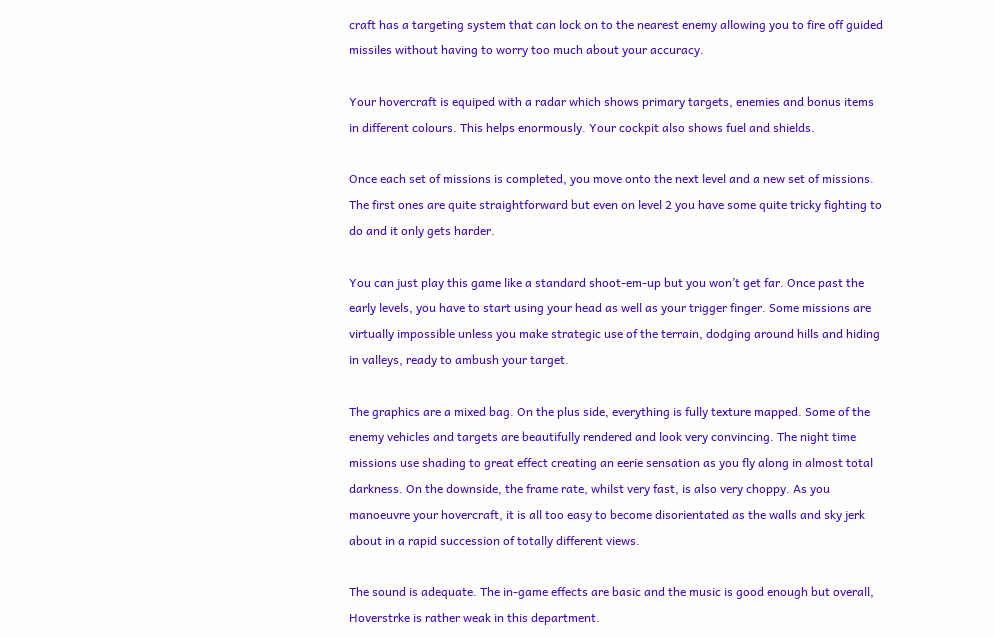craft has a targeting system that can lock on to the nearest enemy allowing you to fire off guided missiles without having to worry too much about your accuracy.

Your hovercraft is equiped with a radar which shows primary targets, enemies and bonus items in different colours. This helps enormously. Your cockpit also shows fuel and shields.

Once each set of missions is completed, you move onto the next level and a new set of missions. The first ones are quite straightforward but even on level 2 you have some quite tricky fighting to do and it only gets harder.

You can just play this game like a standard shoot-em-up but you won’t get far. Once past the early levels, you have to start using your head as well as your trigger finger. Some missions are virtually impossible unless you make strategic use of the terrain, dodging around hills and hiding in valleys, ready to ambush your target.

The graphics are a mixed bag. On the plus side, everything is fully texture mapped. Some of the enemy vehicles and targets are beautifully rendered and look very convincing. The night time missions use shading to great effect creating an eerie sensation as you fly along in almost total darkness. On the downside, the frame rate, whilst very fast, is also very choppy. As you manoeuvre your hovercraft, it is all too easy to become disorientated as the walls and sky jerk about in a rapid succession of totally different views.

The sound is adequate. The in-game effects are basic and the music is good enough but overall, Hoverstrke is rather weak in this department.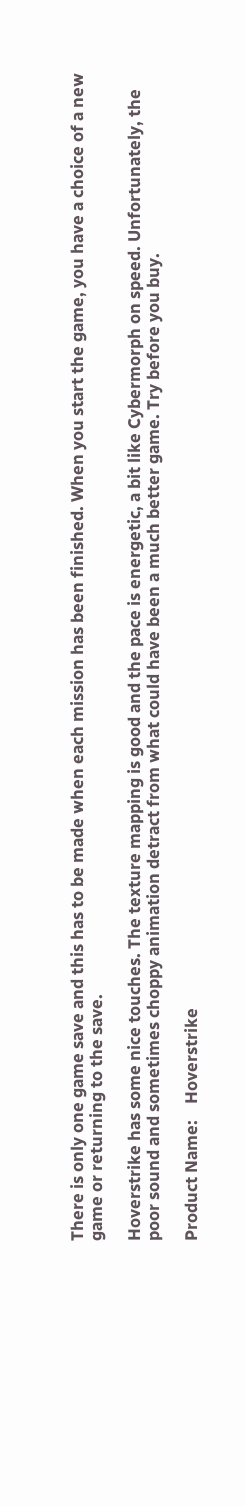There is only one game save and this has to be made when each mission has been finished. When you start the game, you have a choice of a new game or returning to the save.

Hoverstrike has some nice touches. The texture mapping is good and the pace is energetic, a bit like Cybermorph on speed. Unfortunately, the poor sound and sometimes choppy animation detract from what could have been a much better game. Try before you buy.

Product Name:    Hoverstrike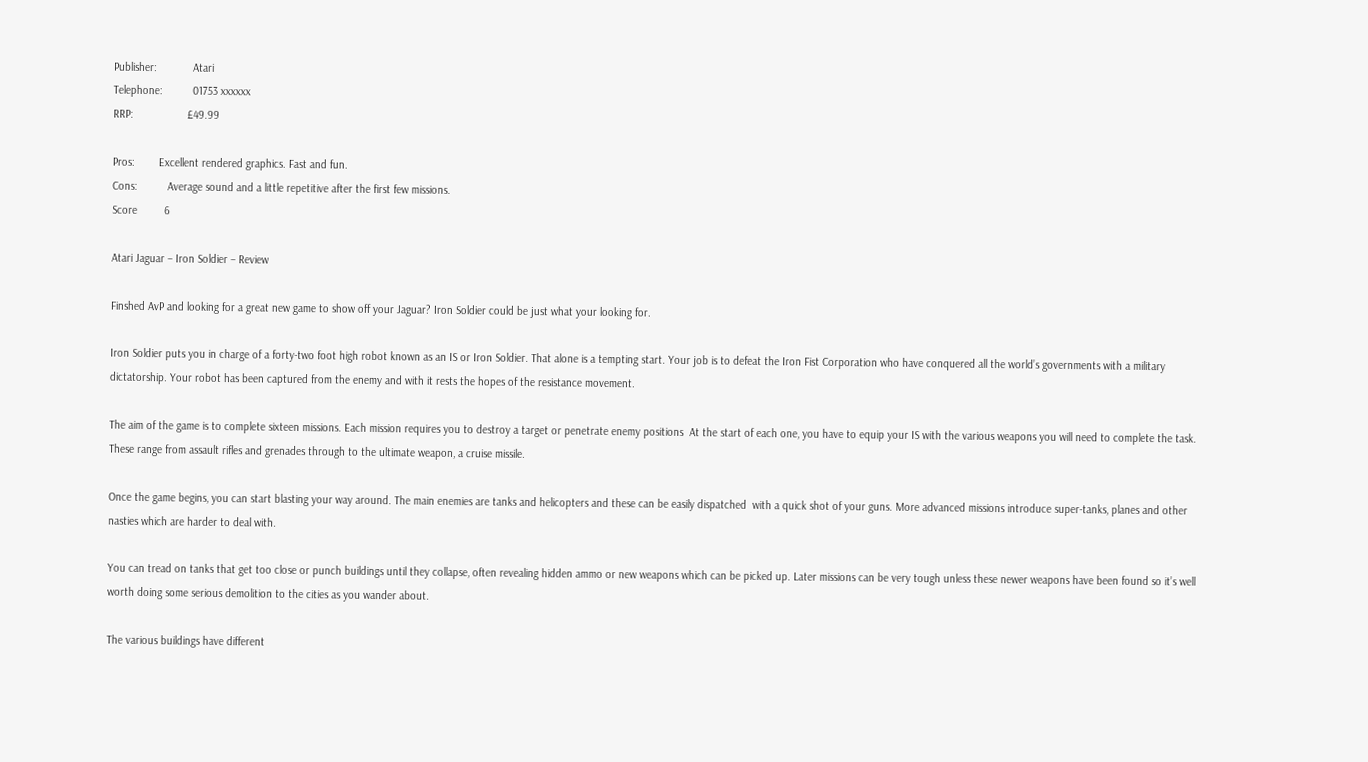Publisher:            Atari
Telephone:          01753 xxxxxx
RRP:                  £49.99

Pros:        Excellent rendered graphics. Fast and fun.
Cons:          Average sound and a little repetitive after the first few missions.
Score         6

Atari Jaguar – Iron Soldier – Review

Finshed AvP and looking for a great new game to show off your Jaguar? Iron Soldier could be just what your looking for.

Iron Soldier puts you in charge of a forty-two foot high robot known as an IS or Iron Soldier. That alone is a tempting start. Your job is to defeat the Iron Fist Corporation who have conquered all the world’s governments with a military dictatorship. Your robot has been captured from the enemy and with it rests the hopes of the resistance movement.

The aim of the game is to complete sixteen missions. Each mission requires you to destroy a target or penetrate enemy positions  At the start of each one, you have to equip your IS with the various weapons you will need to complete the task. These range from assault rifles and grenades through to the ultimate weapon, a cruise missile.

Once the game begins, you can start blasting your way around. The main enemies are tanks and helicopters and these can be easily dispatched  with a quick shot of your guns. More advanced missions introduce super-tanks, planes and other nasties which are harder to deal with.

You can tread on tanks that get too close or punch buildings until they collapse, often revealing hidden ammo or new weapons which can be picked up. Later missions can be very tough unless these newer weapons have been found so it’s well worth doing some serious demolition to the cities as you wander about.

The various buildings have different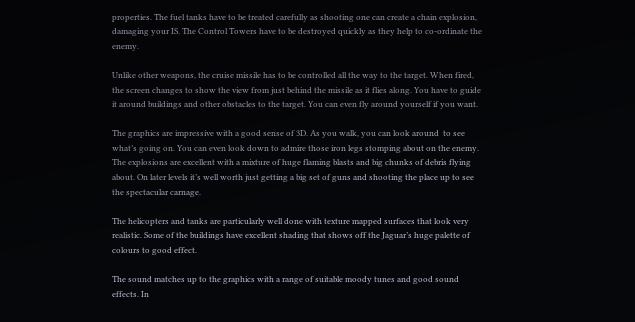properties. The fuel tanks have to be treated carefully as shooting one can create a chain explosion, damaging your IS. The Control Towers have to be destroyed quickly as they help to co-ordinate the enemy.

Unlike other weapons, the cruise missile has to be controlled all the way to the target. When fired, the screen changes to show the view from just behind the missile as it flies along. You have to guide it around buildings and other obstacles to the target. You can even fly around yourself if you want.

The graphics are impressive with a good sense of 3D. As you walk, you can look around  to see what’s going on. You can even look down to admire those iron legs stomping about on the enemy. The explosions are excellent with a mixture of huge flaming blasts and big chunks of debris flying about. On later levels it’s well worth just getting a big set of guns and shooting the place up to see the spectacular carnage.

The helicopters and tanks are particularly well done with texture mapped surfaces that look very realistic. Some of the buildings have excellent shading that shows off the Jaguar’s huge palette of colours to good effect.

The sound matches up to the graphics with a range of suitable moody tunes and good sound effects. In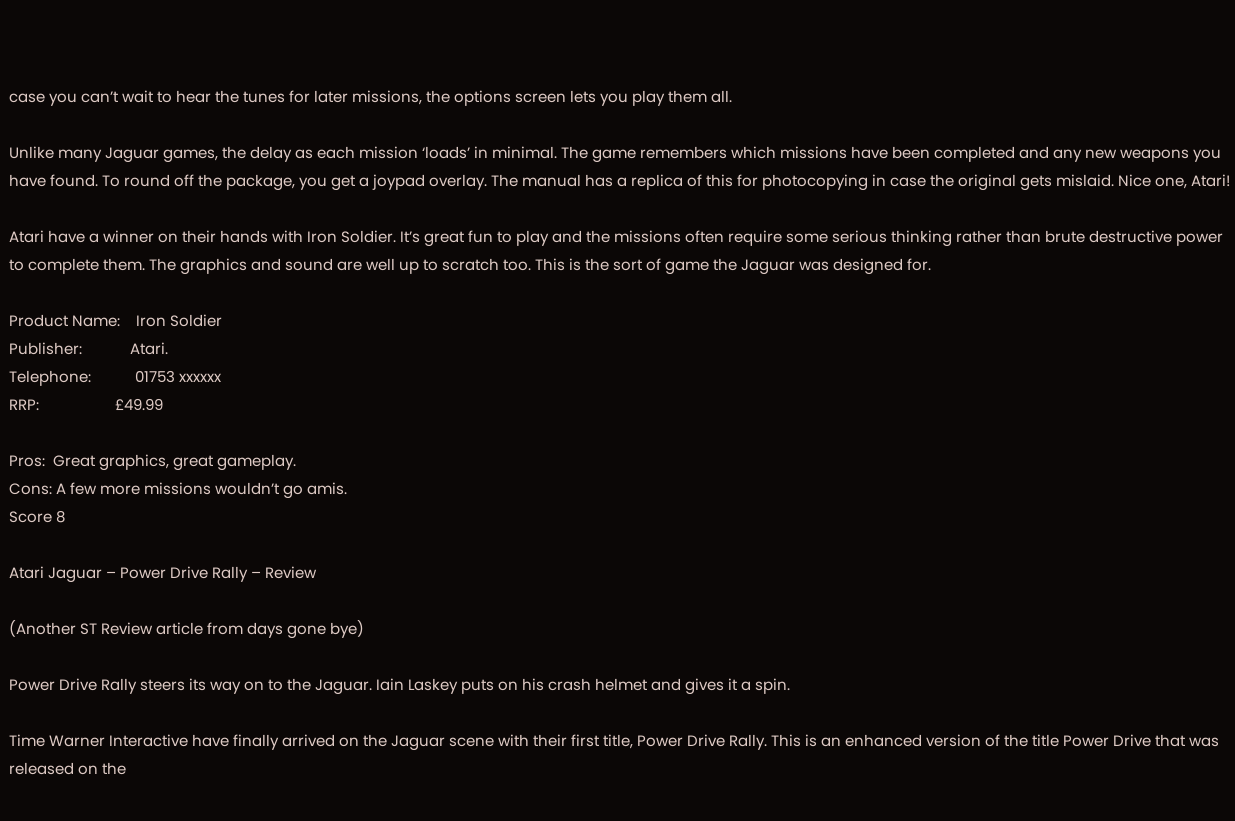case you can’t wait to hear the tunes for later missions, the options screen lets you play them all.

Unlike many Jaguar games, the delay as each mission ‘loads’ in minimal. The game remembers which missions have been completed and any new weapons you have found. To round off the package, you get a joypad overlay. The manual has a replica of this for photocopying in case the original gets mislaid. Nice one, Atari!

Atari have a winner on their hands with Iron Soldier. It’s great fun to play and the missions often require some serious thinking rather than brute destructive power to complete them. The graphics and sound are well up to scratch too. This is the sort of game the Jaguar was designed for.

Product Name:    Iron Soldier
Publisher:            Atari.
Telephone:           01753 xxxxxx
RRP:                   £49.99

Pros:  Great graphics, great gameplay.
Cons: A few more missions wouldn’t go amis.
Score 8

Atari Jaguar – Power Drive Rally – Review

(Another ST Review article from days gone bye)

Power Drive Rally steers its way on to the Jaguar. Iain Laskey puts on his crash helmet and gives it a spin.

Time Warner Interactive have finally arrived on the Jaguar scene with their first title, Power Drive Rally. This is an enhanced version of the title Power Drive that was released on the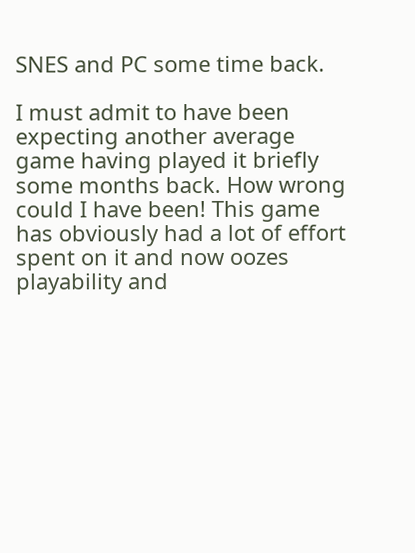SNES and PC some time back.

I must admit to have been expecting another average game having played it briefly some months back. How wrong could I have been! This game has obviously had a lot of effort spent on it and now oozes playability and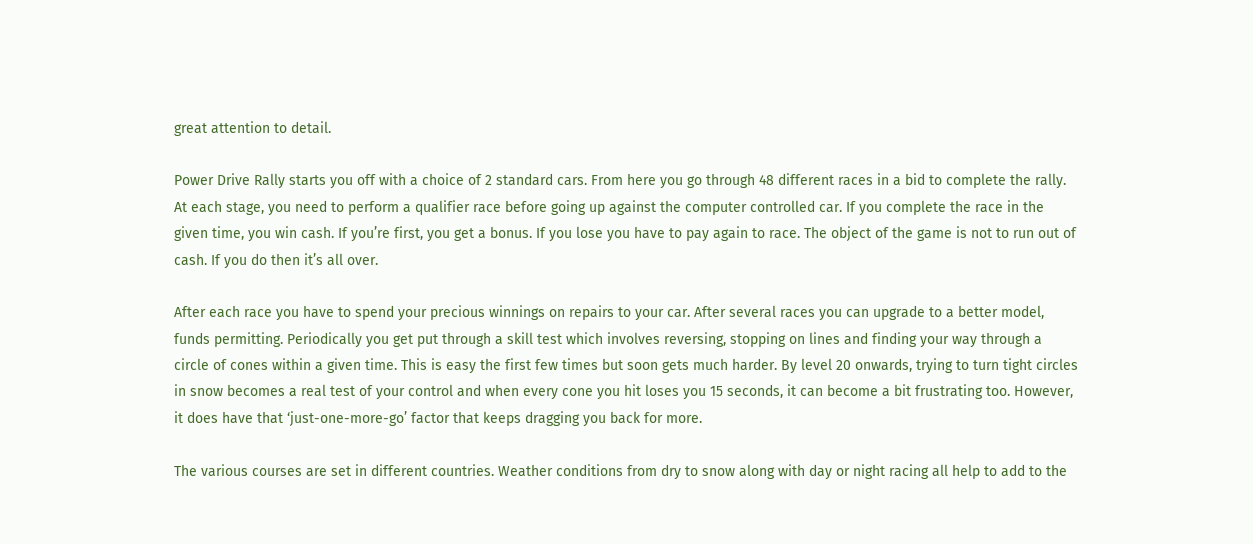great attention to detail.

Power Drive Rally starts you off with a choice of 2 standard cars. From here you go through 48 different races in a bid to complete the rally. At each stage, you need to perform a qualifier race before going up against the computer controlled car. If you complete the race in the given time, you win cash. If you’re first, you get a bonus. If you lose you have to pay again to race. The object of the game is not to run out of cash. If you do then it’s all over.

After each race you have to spend your precious winnings on repairs to your car. After several races you can upgrade to a better model, funds permitting. Periodically you get put through a skill test which involves reversing, stopping on lines and finding your way through a circle of cones within a given time. This is easy the first few times but soon gets much harder. By level 20 onwards, trying to turn tight circles in snow becomes a real test of your control and when every cone you hit loses you 15 seconds, it can become a bit frustrating too. However, it does have that ‘just-one-more-go’ factor that keeps dragging you back for more.

The various courses are set in different countries. Weather conditions from dry to snow along with day or night racing all help to add to the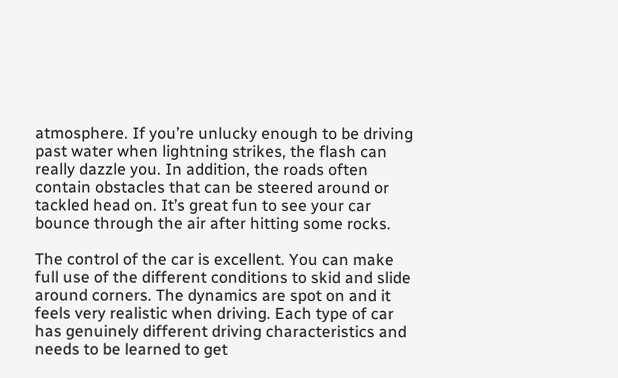atmosphere. If you’re unlucky enough to be driving past water when lightning strikes, the flash can really dazzle you. In addition, the roads often contain obstacles that can be steered around or tackled head on. It’s great fun to see your car bounce through the air after hitting some rocks.

The control of the car is excellent. You can make full use of the different conditions to skid and slide around corners. The dynamics are spot on and it feels very realistic when driving. Each type of car has genuinely different driving characteristics and needs to be learned to get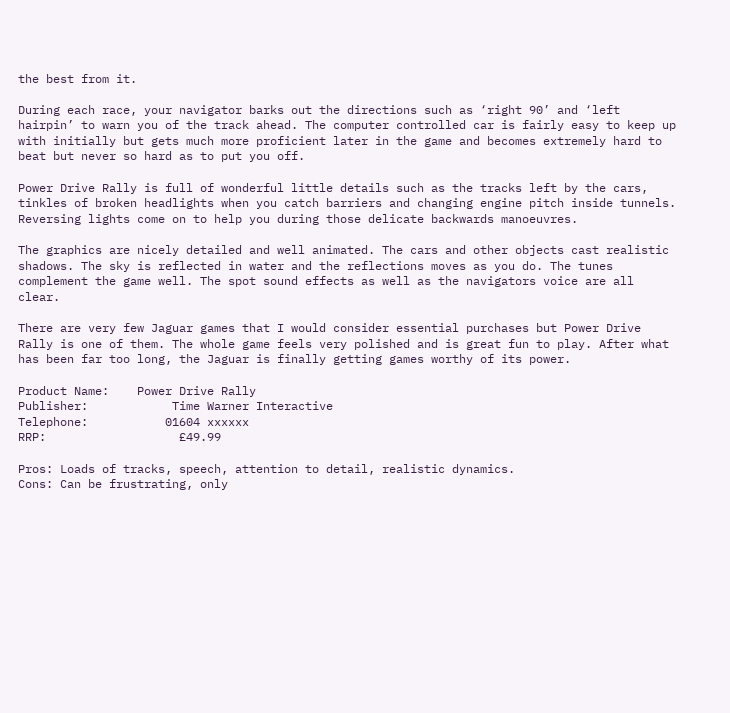the best from it.

During each race, your navigator barks out the directions such as ‘right 90’ and ‘left hairpin’ to warn you of the track ahead. The computer controlled car is fairly easy to keep up with initially but gets much more proficient later in the game and becomes extremely hard to beat but never so hard as to put you off.

Power Drive Rally is full of wonderful little details such as the tracks left by the cars, tinkles of broken headlights when you catch barriers and changing engine pitch inside tunnels. Reversing lights come on to help you during those delicate backwards manoeuvres.

The graphics are nicely detailed and well animated. The cars and other objects cast realistic shadows. The sky is reflected in water and the reflections moves as you do. The tunes complement the game well. The spot sound effects as well as the navigators voice are all clear.

There are very few Jaguar games that I would consider essential purchases but Power Drive Rally is one of them. The whole game feels very polished and is great fun to play. After what has been far too long, the Jaguar is finally getting games worthy of its power.

Product Name:    Power Drive Rally
Publisher:            Time Warner Interactive
Telephone:           01604 xxxxxx
RRP:                   £49.99

Pros: Loads of tracks, speech, attention to detail, realistic dynamics.
Cons: Can be frustrating, only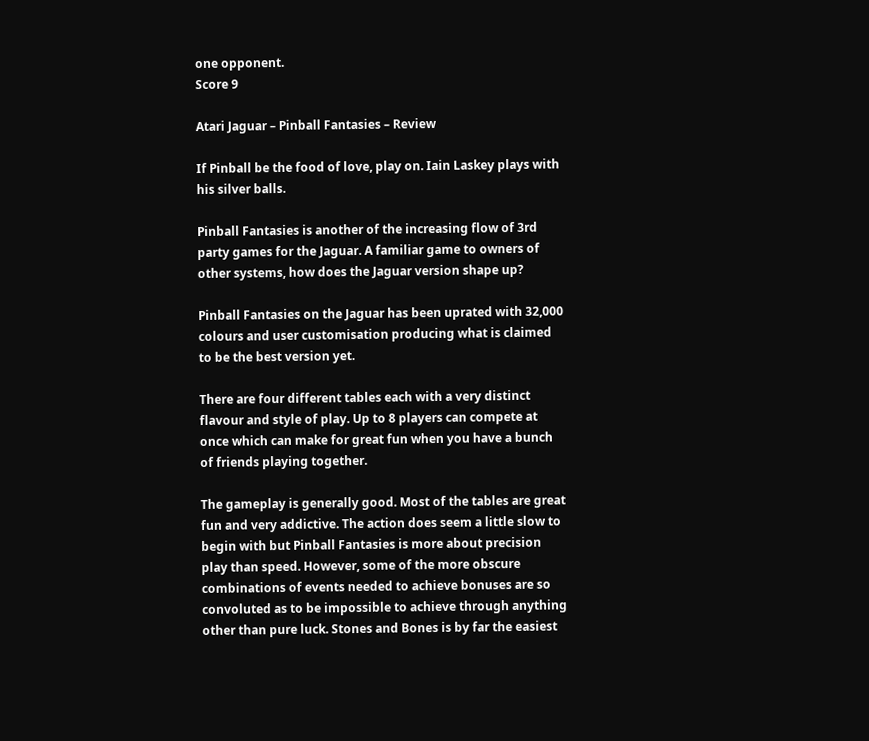one opponent.
Score 9

Atari Jaguar – Pinball Fantasies – Review

If Pinball be the food of love, play on. Iain Laskey plays with his silver balls.

Pinball Fantasies is another of the increasing flow of 3rd party games for the Jaguar. A familiar game to owners of other systems, how does the Jaguar version shape up?

Pinball Fantasies on the Jaguar has been uprated with 32,000 colours and user customisation producing what is claimed to be the best version yet.

There are four different tables each with a very distinct flavour and style of play. Up to 8 players can compete at once which can make for great fun when you have a bunch of friends playing together.

The gameplay is generally good. Most of the tables are great fun and very addictive. The action does seem a little slow to begin with but Pinball Fantasies is more about precision play than speed. However, some of the more obscure combinations of events needed to achieve bonuses are so convoluted as to be impossible to achieve through anything other than pure luck. Stones and Bones is by far the easiest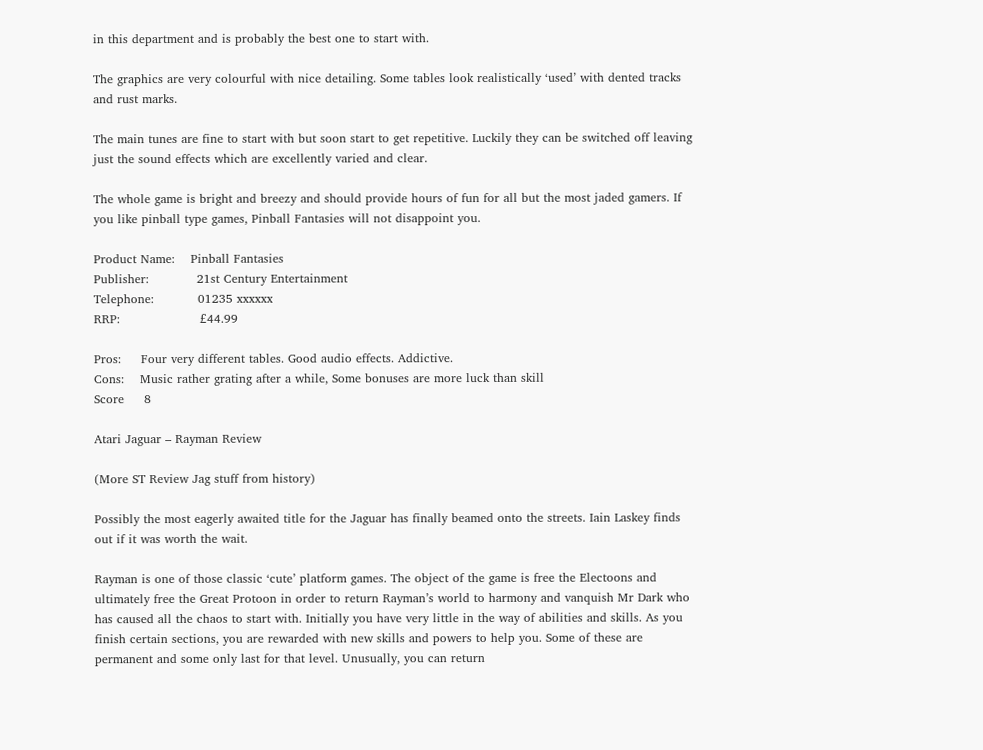in this department and is probably the best one to start with.

The graphics are very colourful with nice detailing. Some tables look realistically ‘used’ with dented tracks and rust marks.

The main tunes are fine to start with but soon start to get repetitive. Luckily they can be switched off leaving just the sound effects which are excellently varied and clear.

The whole game is bright and breezy and should provide hours of fun for all but the most jaded gamers. If you like pinball type games, Pinball Fantasies will not disappoint you.

Product Name:    Pinball Fantasies
Publisher:            21st Century Entertainment
Telephone:           01235 xxxxxx
RRP:                    £44.99

Pros:     Four very different tables. Good audio effects. Addictive.
Cons:    Music rather grating after a while, Some bonuses are more luck than skill
Score     8

Atari Jaguar – Rayman Review

(More ST Review Jag stuff from history)

Possibly the most eagerly awaited title for the Jaguar has finally beamed onto the streets. Iain Laskey finds out if it was worth the wait.

Rayman is one of those classic ‘cute’ platform games. The object of the game is free the Electoons and ultimately free the Great Protoon in order to return Rayman’s world to harmony and vanquish Mr Dark who has caused all the chaos to start with. Initially you have very little in the way of abilities and skills. As you finish certain sections, you are rewarded with new skills and powers to help you. Some of these are permanent and some only last for that level. Unusually, you can return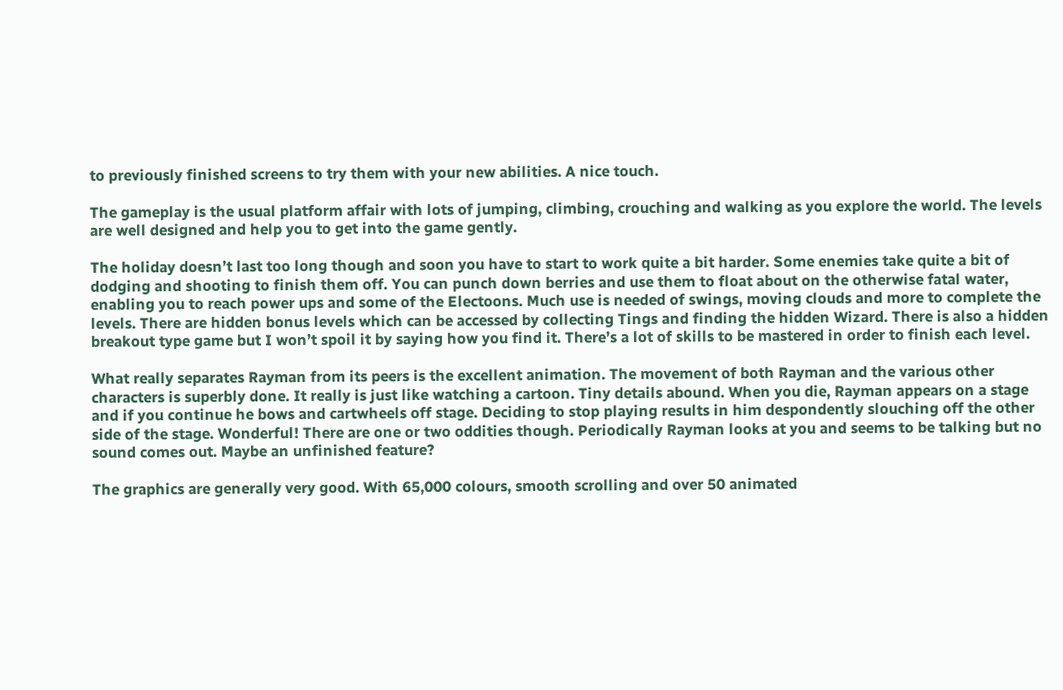to previously finished screens to try them with your new abilities. A nice touch.

The gameplay is the usual platform affair with lots of jumping, climbing, crouching and walking as you explore the world. The levels are well designed and help you to get into the game gently.

The holiday doesn’t last too long though and soon you have to start to work quite a bit harder. Some enemies take quite a bit of dodging and shooting to finish them off. You can punch down berries and use them to float about on the otherwise fatal water, enabling you to reach power ups and some of the Electoons. Much use is needed of swings, moving clouds and more to complete the levels. There are hidden bonus levels which can be accessed by collecting Tings and finding the hidden Wizard. There is also a hidden breakout type game but I won’t spoil it by saying how you find it. There’s a lot of skills to be mastered in order to finish each level.

What really separates Rayman from its peers is the excellent animation. The movement of both Rayman and the various other characters is superbly done. It really is just like watching a cartoon. Tiny details abound. When you die, Rayman appears on a stage and if you continue he bows and cartwheels off stage. Deciding to stop playing results in him despondently slouching off the other side of the stage. Wonderful! There are one or two oddities though. Periodically Rayman looks at you and seems to be talking but no sound comes out. Maybe an unfinished feature?

The graphics are generally very good. With 65,000 colours, smooth scrolling and over 50 animated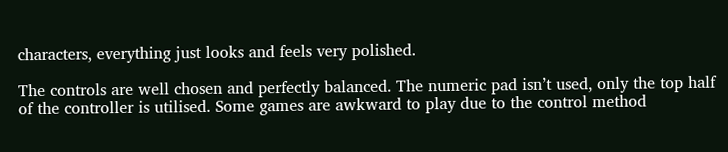characters, everything just looks and feels very polished.

The controls are well chosen and perfectly balanced. The numeric pad isn’t used, only the top half of the controller is utilised. Some games are awkward to play due to the control method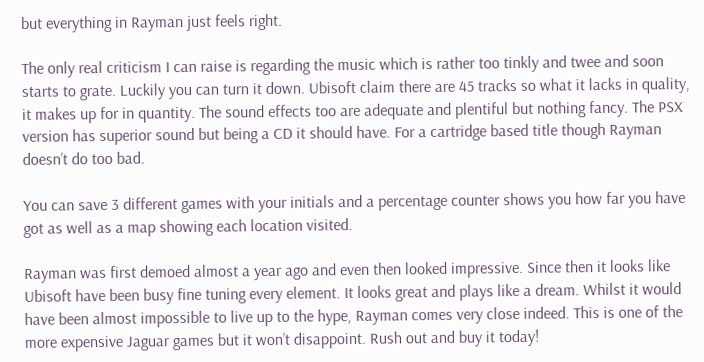but everything in Rayman just feels right.

The only real criticism I can raise is regarding the music which is rather too tinkly and twee and soon starts to grate. Luckily you can turn it down. Ubisoft claim there are 45 tracks so what it lacks in quality, it makes up for in quantity. The sound effects too are adequate and plentiful but nothing fancy. The PSX version has superior sound but being a CD it should have. For a cartridge based title though Rayman doesn’t do too bad.

You can save 3 different games with your initials and a percentage counter shows you how far you have got as well as a map showing each location visited.

Rayman was first demoed almost a year ago and even then looked impressive. Since then it looks like Ubisoft have been busy fine tuning every element. It looks great and plays like a dream. Whilst it would have been almost impossible to live up to the hype, Rayman comes very close indeed. This is one of the more expensive Jaguar games but it won’t disappoint. Rush out and buy it today!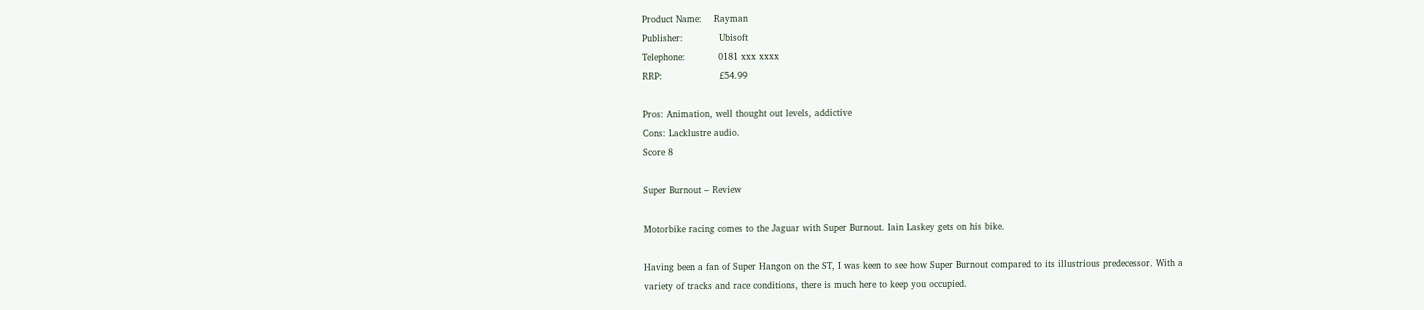Product Name:    Rayman
Publisher:            Ubisoft
Telephone:           0181 xxx xxxx
RRP:                   £54.99

Pros: Animation, well thought out levels, addictive
Cons: Lacklustre audio.
Score 8

Super Burnout – Review

Motorbike racing comes to the Jaguar with Super Burnout. Iain Laskey gets on his bike.

Having been a fan of Super Hangon on the ST, I was keen to see how Super Burnout compared to its illustrious predecessor. With a variety of tracks and race conditions, there is much here to keep you occupied.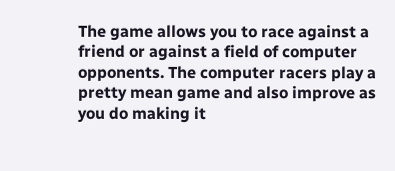The game allows you to race against a friend or against a field of computer opponents. The computer racers play a pretty mean game and also improve as you do making it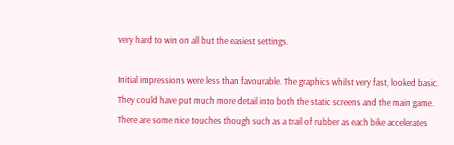very hard to win on all but the easiest settings.

Initial impressions were less than favourable. The graphics whilst very fast, looked basic. They could have put much more detail into both the static screens and the main game. There are some nice touches though such as a trail of rubber as each bike accelerates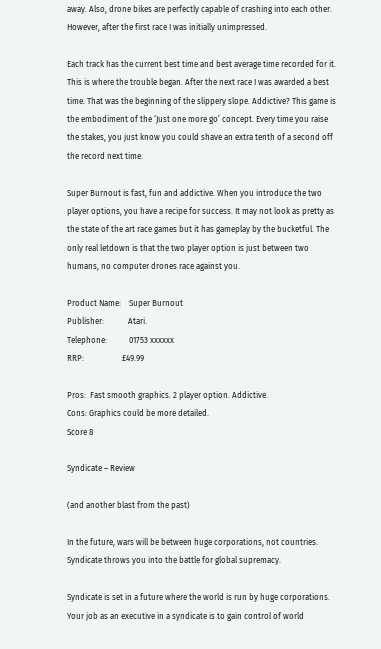away. Also, drone bikes are perfectly capable of crashing into each other. However, after the first race I was initially unimpressed.

Each track has the current best time and best average time recorded for it. This is where the trouble began. After the next race I was awarded a best time. That was the beginning of the slippery slope. Addictive? This game is the embodiment of the ‘Just one more go’ concept. Every time you raise the stakes, you just know you could shave an extra tenth of a second off the record next time.

Super Burnout is fast, fun and addictive. When you introduce the two player options, you have a recipe for success. It may not look as pretty as the state of the art race games but it has gameplay by the bucketful. The only real letdown is that the two player option is just between two humans, no computer drones race against you.

Product Name:    Super Burnout
Publisher:            Atari.
Telephone:           01753 xxxxxx
RRP:                   £49.99

Pros:  Fast smooth graphics. 2 player option. Addictive.
Cons: Graphics could be more detailed.
Score 8

Syndicate – Review

(and another blast from the past)

In the future, wars will be between huge corporations, not countries. Syndicate throws you into the battle for global supremacy.

Syndicate is set in a future where the world is run by huge corporations. Your job as an executive in a syndicate is to gain control of world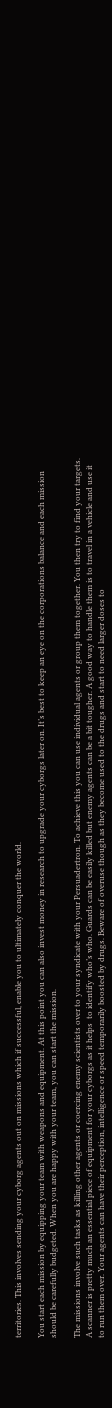territories. This involves sending your cyborg agents out on missions which if successful, enable you to ultimately conquer the world.

You start each mission by equipping your team with weapons and equipment. At this point you can also invest money in research to upgrade your cyborgs later on. It’s best to keep an eye on the corporations balance and each mission should be carefully budgeted. When you are happy with your team, you can start the mission.

The missions involve such tasks as killing other agents or coercing enemy scientists over to your syndicate with your Persuadertron. To achieve this you can use individual agents or group them together. You then try to find your targets. A scanner is pretty much an essential piece of equipment for your cyborgs as it helps  to identify who’s who. Guards can be easily killed but enemy agents can be a bit tougher. A good way to handle them is to travel in a vehicle and use it to run them over. Your agents can have their perception, intelligence or speed temporarily boosted by drugs. Beware of overuse though as they become used to the drugs and start to need larger doses to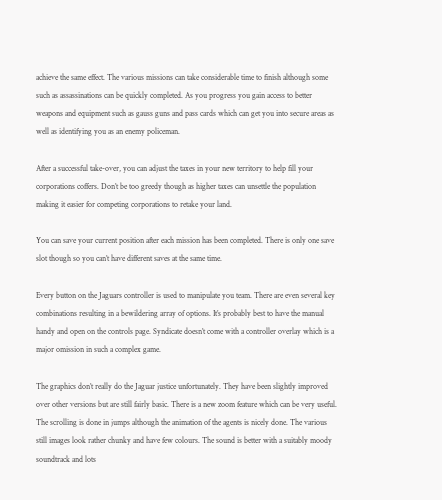achieve the same effect. The various missions can take considerable time to finish although some such as assassinations can be quickly completed. As you progress you gain access to better weapons and equipment such as gauss guns and pass cards which can get you into secure areas as well as identifying you as an enemy policeman.

After a successful take-over, you can adjust the taxes in your new territory to help fill your corporations coffers. Don’t be too greedy though as higher taxes can unsettle the population making it easier for competing corporations to retake your land.

You can save your current position after each mission has been completed. There is only one save slot though so you can’t have different saves at the same time.

Every button on the Jaguars controller is used to manipulate you team. There are even several key combinations resulting in a bewildering array of options. It’s probably best to have the manual handy and open on the controls page. Syndicate doesn’t come with a controller overlay which is a major omission in such a complex game.

The graphics don’t really do the Jaguar justice unfortunately. They have been slightly improved over other versions but are still fairly basic. There is a new zoom feature which can be very useful. The scrolling is done in jumps although the animation of the agents is nicely done. The various still images look rather chunky and have few colours. The sound is better with a suitably moody soundtrack and lots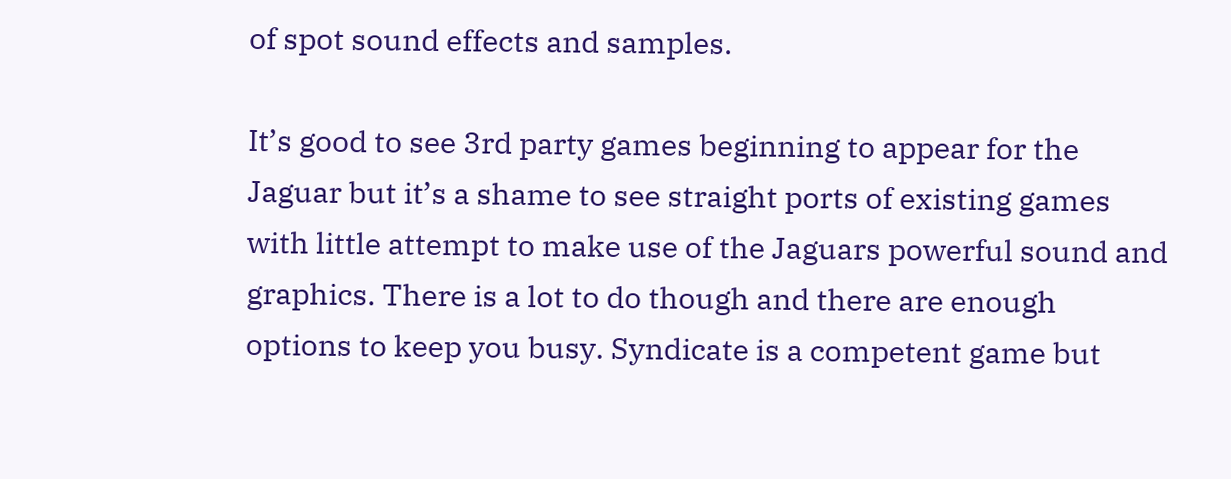of spot sound effects and samples.

It’s good to see 3rd party games beginning to appear for the Jaguar but it’s a shame to see straight ports of existing games with little attempt to make use of the Jaguars powerful sound and graphics. There is a lot to do though and there are enough options to keep you busy. Syndicate is a competent game but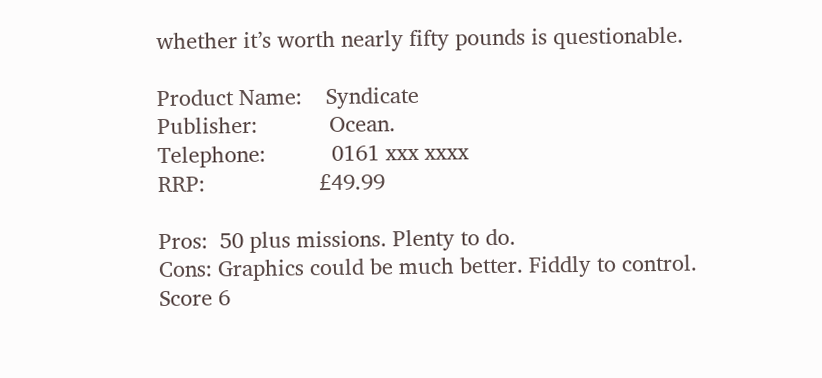whether it’s worth nearly fifty pounds is questionable.

Product Name:    Syndicate
Publisher:            Ocean.
Telephone:           0161 xxx xxxx
RRP:                   £49.99

Pros:  50 plus missions. Plenty to do.
Cons: Graphics could be much better. Fiddly to control.
Score 6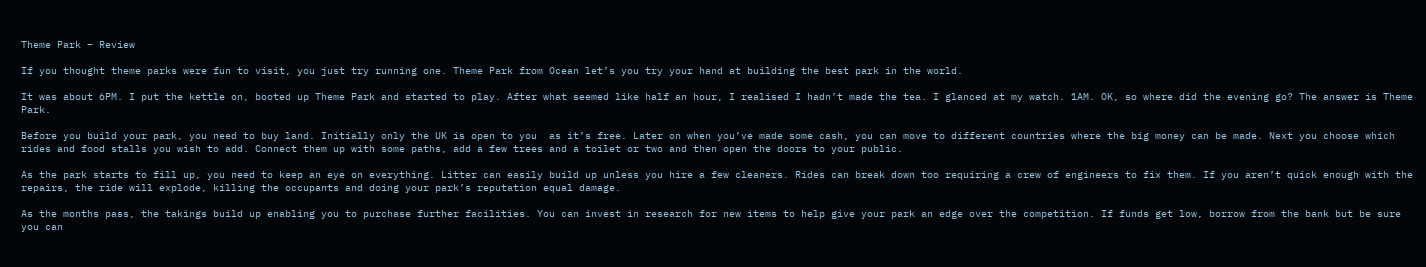Theme Park – Review

If you thought theme parks were fun to visit, you just try running one. Theme Park from Ocean let’s you try your hand at building the best park in the world.

It was about 6PM. I put the kettle on, booted up Theme Park and started to play. After what seemed like half an hour, I realised I hadn’t made the tea. I glanced at my watch. 1AM. OK, so where did the evening go? The answer is Theme Park.

Before you build your park, you need to buy land. Initially only the UK is open to you  as it’s free. Later on when you’ve made some cash, you can move to different countries where the big money can be made. Next you choose which rides and food stalls you wish to add. Connect them up with some paths, add a few trees and a toilet or two and then open the doors to your public.

As the park starts to fill up, you need to keep an eye on everything. Litter can easily build up unless you hire a few cleaners. Rides can break down too requiring a crew of engineers to fix them. If you aren’t quick enough with the repairs, the ride will explode, killing the occupants and doing your park’s reputation equal damage.

As the months pass, the takings build up enabling you to purchase further facilities. You can invest in research for new items to help give your park an edge over the competition. If funds get low, borrow from the bank but be sure you can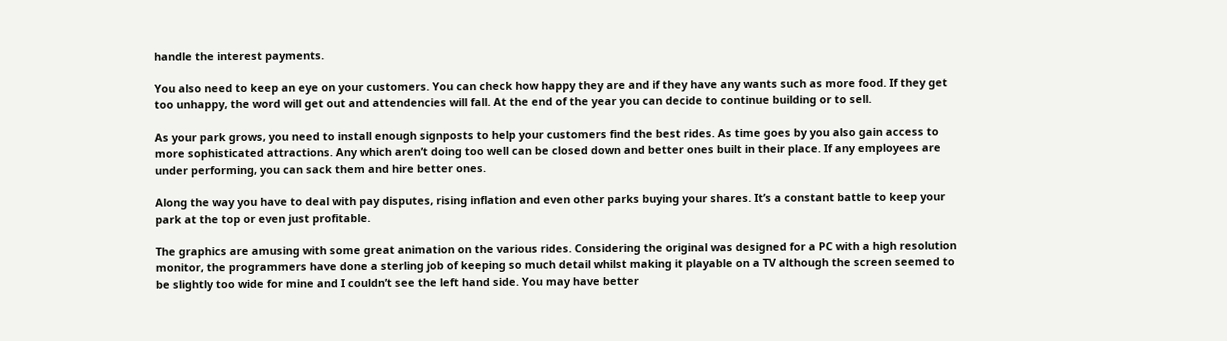handle the interest payments.

You also need to keep an eye on your customers. You can check how happy they are and if they have any wants such as more food. If they get too unhappy, the word will get out and attendencies will fall. At the end of the year you can decide to continue building or to sell.

As your park grows, you need to install enough signposts to help your customers find the best rides. As time goes by you also gain access to more sophisticated attractions. Any which aren’t doing too well can be closed down and better ones built in their place. If any employees are under performing, you can sack them and hire better ones.

Along the way you have to deal with pay disputes, rising inflation and even other parks buying your shares. It’s a constant battle to keep your park at the top or even just profitable.

The graphics are amusing with some great animation on the various rides. Considering the original was designed for a PC with a high resolution monitor, the programmers have done a sterling job of keeping so much detail whilst making it playable on a TV although the screen seemed to be slightly too wide for mine and I couldn’t see the left hand side. You may have better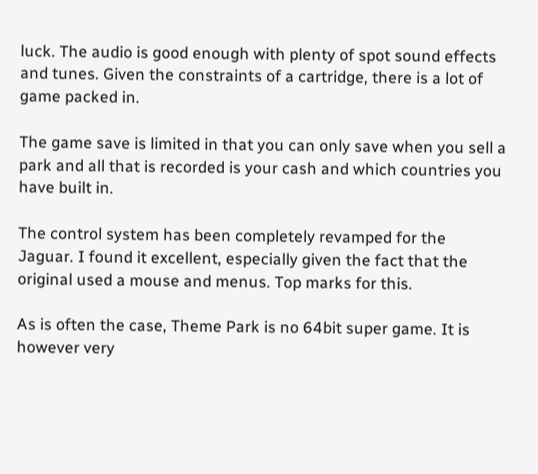luck. The audio is good enough with plenty of spot sound effects and tunes. Given the constraints of a cartridge, there is a lot of game packed in.

The game save is limited in that you can only save when you sell a park and all that is recorded is your cash and which countries you have built in.

The control system has been completely revamped for the Jaguar. I found it excellent, especially given the fact that the original used a mouse and menus. Top marks for this.

As is often the case, Theme Park is no 64bit super game. It is however very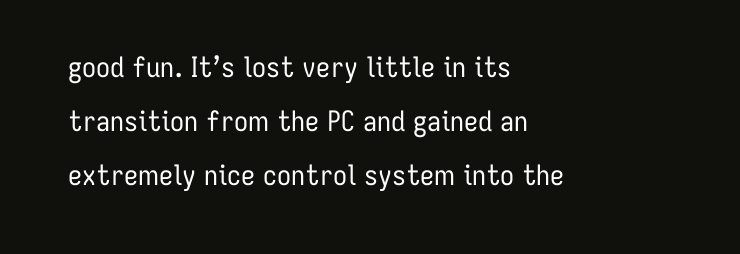good fun. It’s lost very little in its transition from the PC and gained an extremely nice control system into the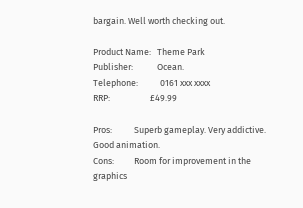bargain. Well worth checking out.

Product Name:   Theme Park
Publisher:            Ocean.
Telephone:           0161 xxx xxxx
RRP:                    £49.99

Pros:           Superb gameplay. Very addictive. Good animation.
Cons:          Room for improvement in the graphics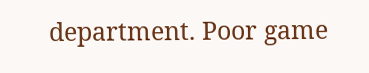department. Poor game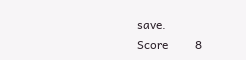save.
Score         8